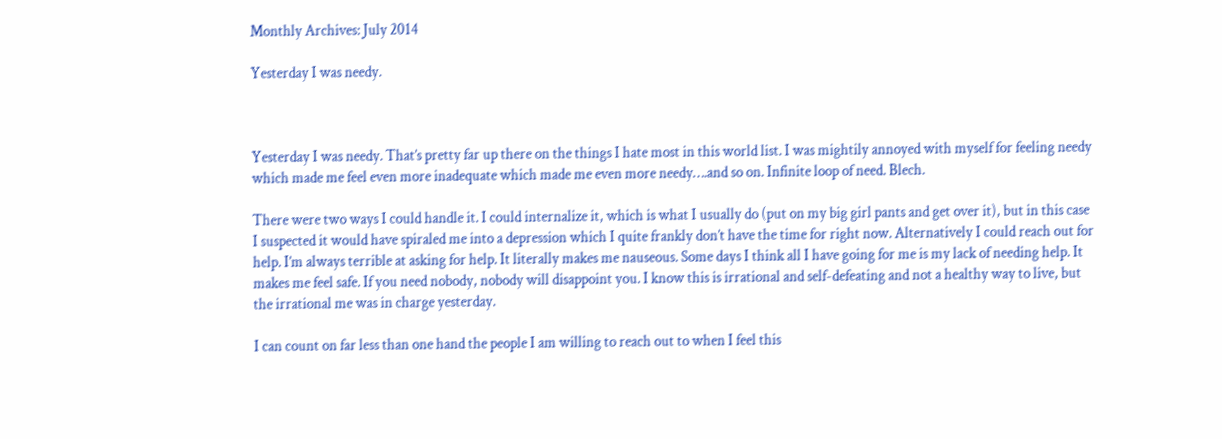Monthly Archives: July 2014

Yesterday I was needy.



Yesterday I was needy. That’s pretty far up there on the things I hate most in this world list. I was mightily annoyed with myself for feeling needy which made me feel even more inadequate which made me even more needy….and so on. Infinite loop of need. Blech.

There were two ways I could handle it. I could internalize it, which is what I usually do (put on my big girl pants and get over it), but in this case I suspected it would have spiraled me into a depression which I quite frankly don’t have the time for right now. Alternatively I could reach out for help. I’m always terrible at asking for help. It literally makes me nauseous. Some days I think all I have going for me is my lack of needing help. It makes me feel safe. If you need nobody, nobody will disappoint you. I know this is irrational and self-defeating and not a healthy way to live, but the irrational me was in charge yesterday.

I can count on far less than one hand the people I am willing to reach out to when I feel this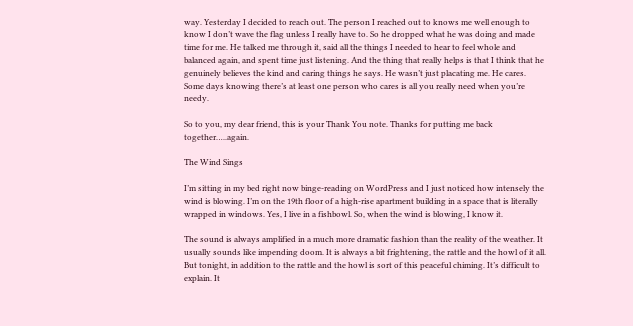way. Yesterday I decided to reach out. The person I reached out to knows me well enough to know I don’t wave the flag unless I really have to. So he dropped what he was doing and made time for me. He talked me through it, said all the things I needed to hear to feel whole and balanced again, and spent time just listening. And the thing that really helps is that I think that he genuinely believes the kind and caring things he says. He wasn’t just placating me. He cares. Some days knowing there’s at least one person who cares is all you really need when you’re needy.

So to you, my dear friend, this is your Thank You note. Thanks for putting me back together…..again.

The Wind Sings

I’m sitting in my bed right now binge-reading on WordPress and I just noticed how intensely the wind is blowing. I’m on the 19th floor of a high-rise apartment building in a space that is literally wrapped in windows. Yes, I live in a fishbowl. So, when the wind is blowing, I know it.

The sound is always amplified in a much more dramatic fashion than the reality of the weather. It usually sounds like impending doom. It is always a bit frightening, the rattle and the howl of it all. But tonight, in addition to the rattle and the howl is sort of this peaceful chiming. It’s difficult to explain. It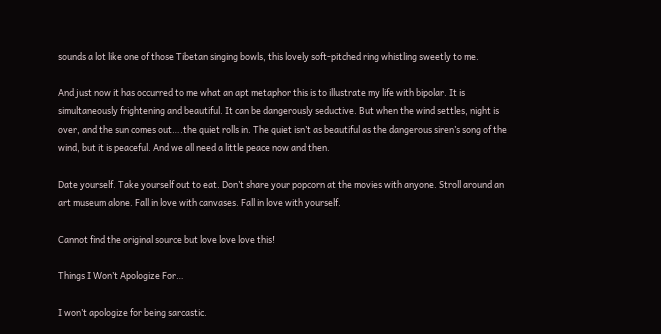sounds a lot like one of those Tibetan singing bowls, this lovely soft-pitched ring whistling sweetly to me.

And just now it has occurred to me what an apt metaphor this is to illustrate my life with bipolar. It is simultaneously frightening and beautiful. It can be dangerously seductive. But when the wind settles, night is over, and the sun comes out….the quiet rolls in. The quiet isn’t as beautiful as the dangerous siren’s song of the wind, but it is peaceful. And we all need a little peace now and then.

Date yourself. Take yourself out to eat. Don’t share your popcorn at the movies with anyone. Stroll around an art museum alone. Fall in love with canvases. Fall in love with yourself.

Cannot find the original source but love love love this!

Things I Won’t Apologize For…

I won’t apologize for being sarcastic.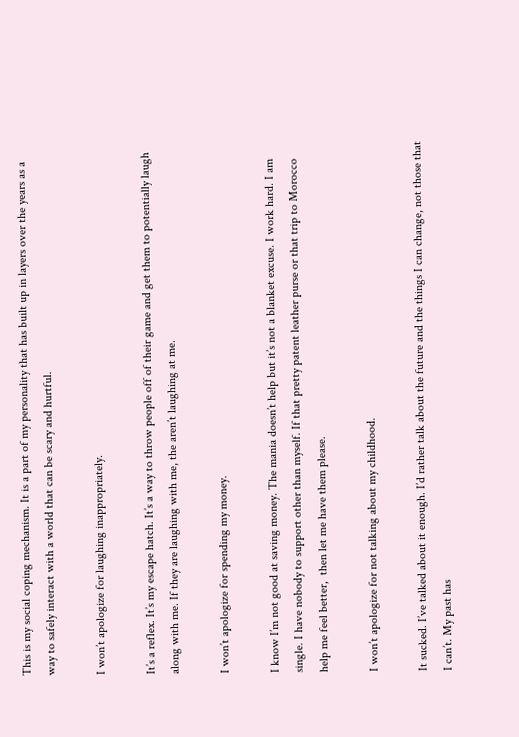This is my social coping mechanism. It is a part of my personality that has built up in layers over the years as a way to safely interact with a world that can be scary and hurtful.

I won’t apologize for laughing inappropriately.

It’s a reflex. It’s my escape hatch. It’s a way to throw people off of their game and get them to potentially laugh along with me. If they are laughing with me, the aren’t laughing at me.

I won’t apologize for spending my money.

I know I’m not good at saving money. The mania doesn’t help but it’s not a blanket excuse. I work hard. I am single. I have nobody to support other than myself. If that pretty patent leather purse or that trip to Morocco help me feel better,  then let me have them please.

I won’t apologize for not talking about my childhood.

It sucked. I’ve talked about it enough. I’d rather talk about the future and the things I can change, not those that I can’t. My past has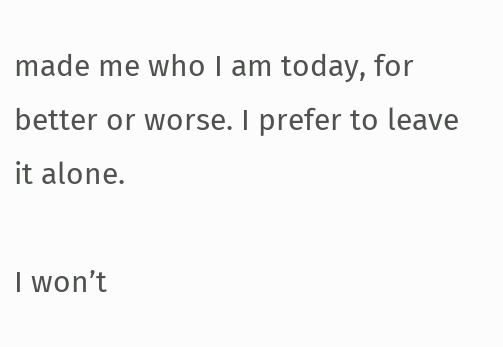made me who I am today, for better or worse. I prefer to leave it alone.

I won’t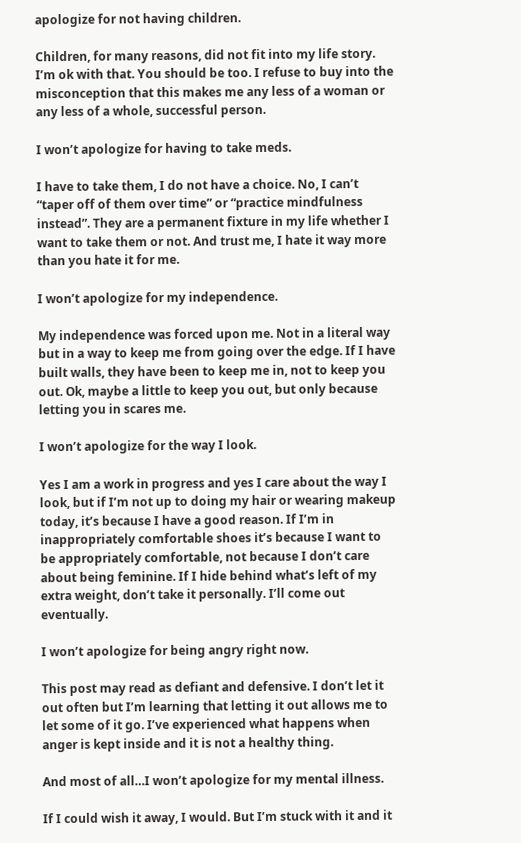apologize for not having children.

Children, for many reasons, did not fit into my life story. I’m ok with that. You should be too. I refuse to buy into the misconception that this makes me any less of a woman or any less of a whole, successful person.

I won’t apologize for having to take meds.

I have to take them, I do not have a choice. No, I can’t “taper off of them over time” or “practice mindfulness instead”. They are a permanent fixture in my life whether I want to take them or not. And trust me, I hate it way more than you hate it for me.

I won’t apologize for my independence.

My independence was forced upon me. Not in a literal way but in a way to keep me from going over the edge. If I have built walls, they have been to keep me in, not to keep you out. Ok, maybe a little to keep you out, but only because letting you in scares me.

I won’t apologize for the way I look.

Yes I am a work in progress and yes I care about the way I look, but if I’m not up to doing my hair or wearing makeup today, it’s because I have a good reason. If I’m in inappropriately comfortable shoes it’s because I want to be appropriately comfortable, not because I don’t care about being feminine. If I hide behind what’s left of my extra weight, don’t take it personally. I’ll come out eventually.

I won’t apologize for being angry right now.

This post may read as defiant and defensive. I don’t let it out often but I’m learning that letting it out allows me to let some of it go. I’ve experienced what happens when anger is kept inside and it is not a healthy thing.

And most of all…I won’t apologize for my mental illness.

If I could wish it away, I would. But I’m stuck with it and it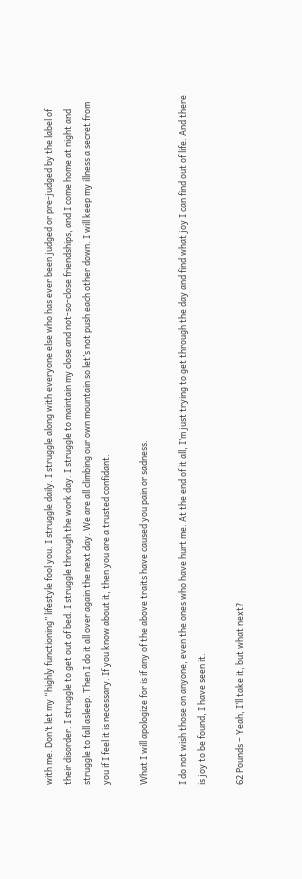with me. Don’t let my “highly functioning” lifestyle fool you. I struggle daily. I struggle along with everyone else who has ever been judged or pre-judged by the label of their disorder. I struggle to get out of bed. I struggle through the work day. I struggle to maintain my close and not-so-close friendships, and I come home at night and struggle to fall asleep. Then I do it all over again the next day. We are all climbing our own mountain so let’s not push each other down. I will keep my illness a secret from you if I feel it is necessary. If you know about it, then you are a trusted confidant.

What I will apologize for is if any of the above traits have caused you pain or sadness.

I do not wish those on anyone, even the ones who have hurt me. At the end of it all, I’m just trying to get through the day and find what joy I can find out of life. And there is joy to be found, I have seen it.

62 Pounds – Yeah, I’ll take it, but what next?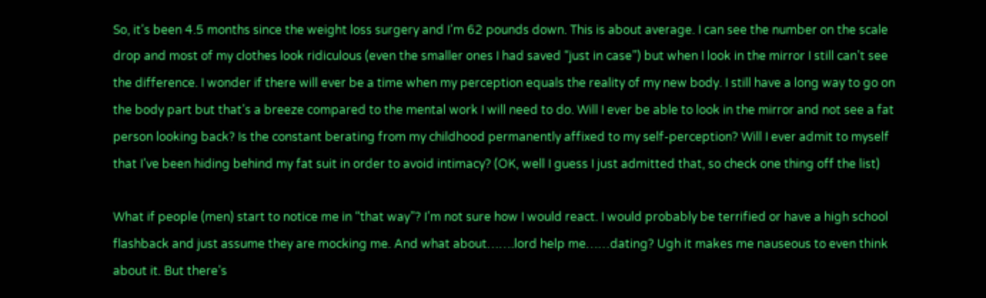So, it’s been 4.5 months since the weight loss surgery and I’m 62 pounds down. This is about average. I can see the number on the scale drop and most of my clothes look ridiculous (even the smaller ones I had saved “just in case”) but when I look in the mirror I still can’t see the difference. I wonder if there will ever be a time when my perception equals the reality of my new body. I still have a long way to go on the body part but that’s a breeze compared to the mental work I will need to do. Will I ever be able to look in the mirror and not see a fat person looking back? Is the constant berating from my childhood permanently affixed to my self-perception? Will I ever admit to myself that I’ve been hiding behind my fat suit in order to avoid intimacy? (OK, well I guess I just admitted that, so check one thing off the list)

What if people (men) start to notice me in “that way”? I’m not sure how I would react. I would probably be terrified or have a high school flashback and just assume they are mocking me. And what about…….lord help me……dating? Ugh it makes me nauseous to even think about it. But there’s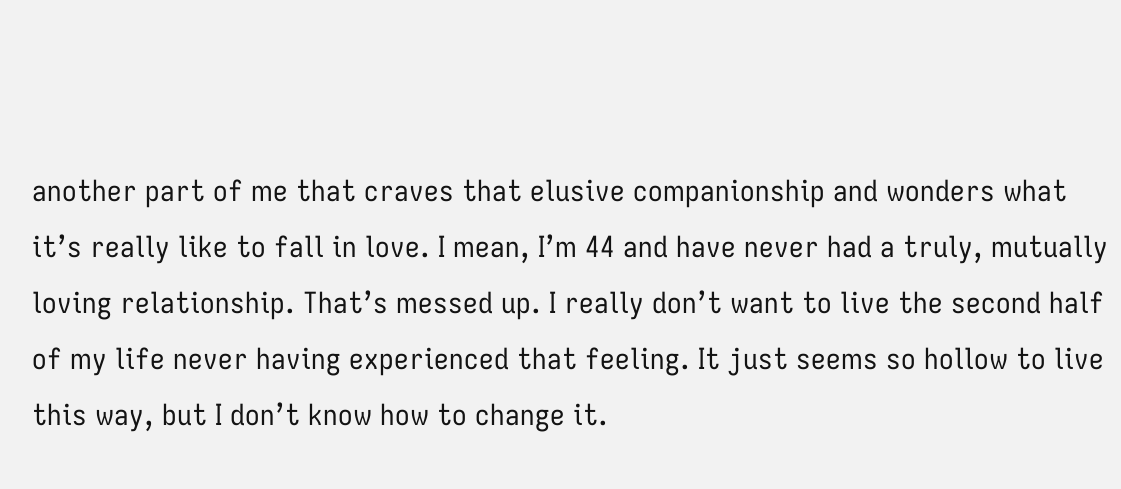another part of me that craves that elusive companionship and wonders what it’s really like to fall in love. I mean, I’m 44 and have never had a truly, mutually loving relationship. That’s messed up. I really don’t want to live the second half of my life never having experienced that feeling. It just seems so hollow to live this way, but I don’t know how to change it.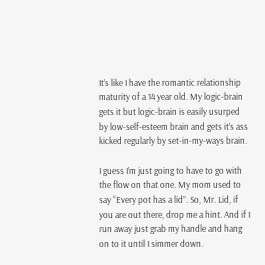It’s like I have the romantic relationship maturity of a 14 year old. My logic-brain gets it but logic-brain is easily usurped by low-self-esteem brain and gets it’s ass kicked regularly by set-in-my-ways brain.

I guess I’m just going to have to go with the flow on that one. My mom used to say “Every pot has a lid”. So, Mr. Lid, if you are out there, drop me a hint. And if I run away just grab my handle and hang on to it until I simmer down.